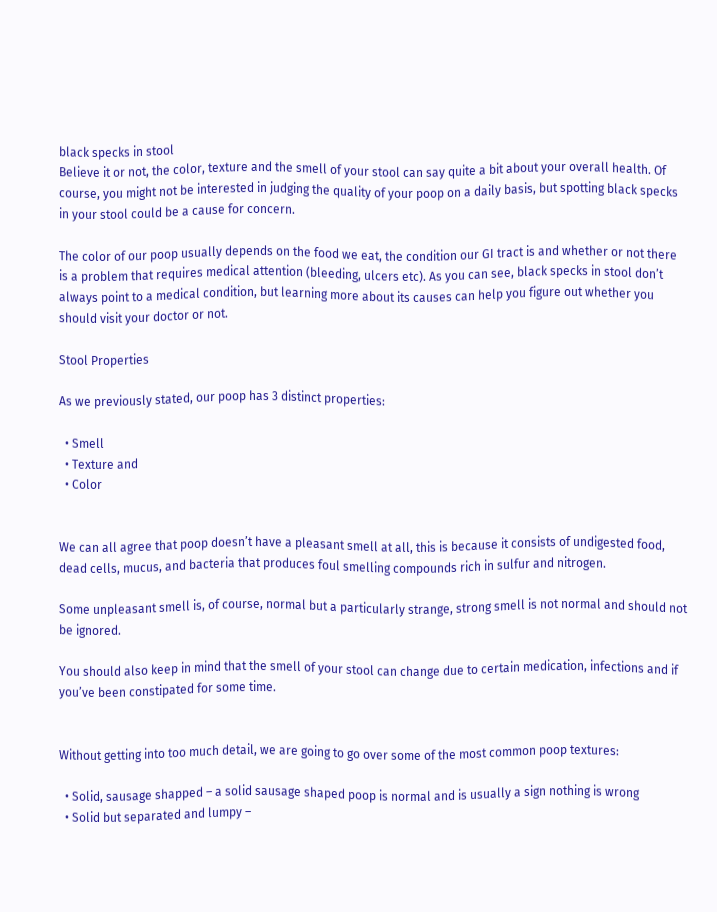black specks in stool
Believe it or not, the color, texture and the smell of your stool can say quite a bit about your overall health. Of course, you might not be interested in judging the quality of your poop on a daily basis, but spotting black specks in your stool could be a cause for concern.

The color of our poop usually depends on the food we eat, the condition our GI tract is and whether or not there is a problem that requires medical attention (bleeding, ulcers etc). As you can see, black specks in stool don’t always point to a medical condition, but learning more about its causes can help you figure out whether you should visit your doctor or not.

Stool Properties

As we previously stated, our poop has 3 distinct properties:

  • Smell
  • Texture and
  • Color


We can all agree that poop doesn’t have a pleasant smell at all, this is because it consists of undigested food, dead cells, mucus, and bacteria that produces foul smelling compounds rich in sulfur and nitrogen.

Some unpleasant smell is, of course, normal but a particularly strange, strong smell is not normal and should not be ignored.

You should also keep in mind that the smell of your stool can change due to certain medication, infections and if you’ve been constipated for some time.


Without getting into too much detail, we are going to go over some of the most common poop textures:

  • Solid, sausage shapped – a solid sausage shaped poop is normal and is usually a sign nothing is wrong
  • Solid but separated and lumpy –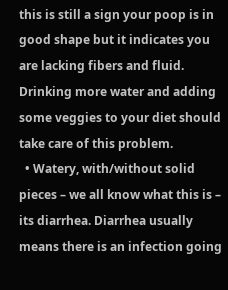this is still a sign your poop is in good shape but it indicates you are lacking fibers and fluid. Drinking more water and adding some veggies to your diet should take care of this problem.
  • Watery, with/without solid pieces – we all know what this is – its diarrhea. Diarrhea usually means there is an infection going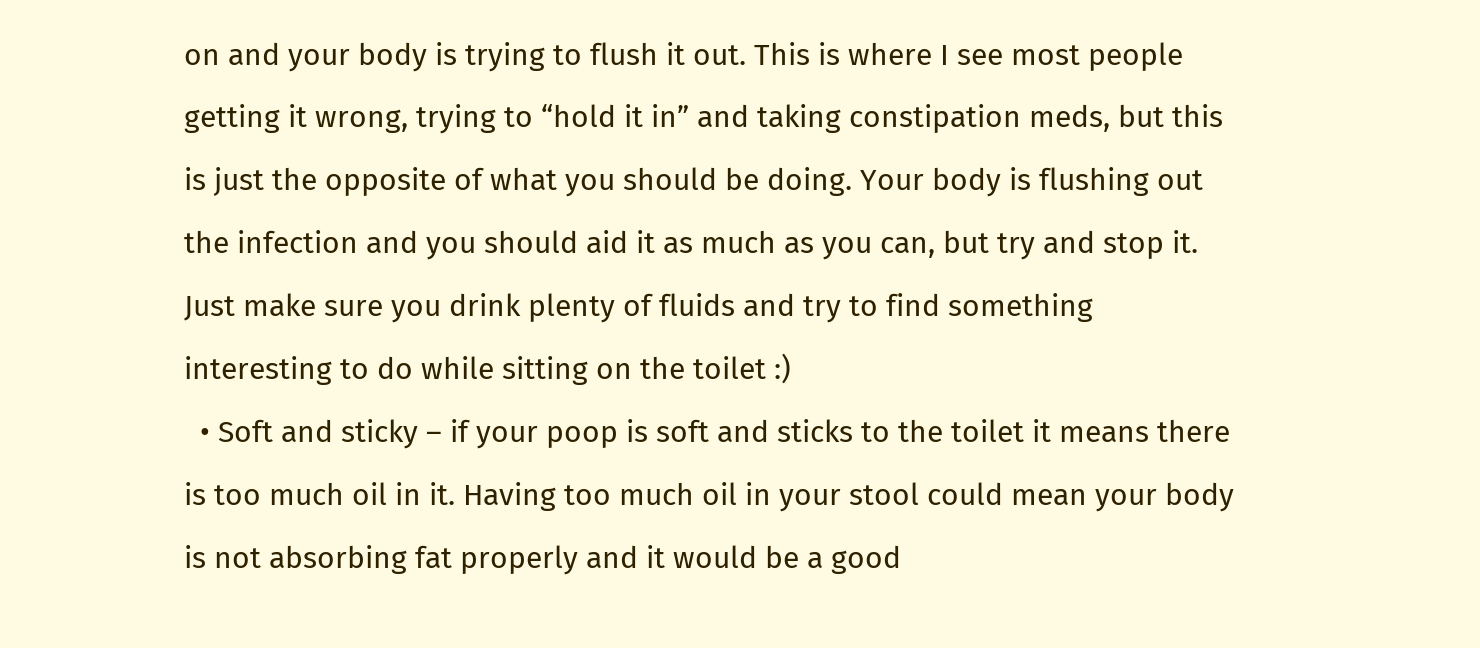on and your body is trying to flush it out. This is where I see most people getting it wrong, trying to “hold it in” and taking constipation meds, but this is just the opposite of what you should be doing. Your body is flushing out the infection and you should aid it as much as you can, but try and stop it. Just make sure you drink plenty of fluids and try to find something interesting to do while sitting on the toilet :)
  • Soft and sticky – if your poop is soft and sticks to the toilet it means there is too much oil in it. Having too much oil in your stool could mean your body is not absorbing fat properly and it would be a good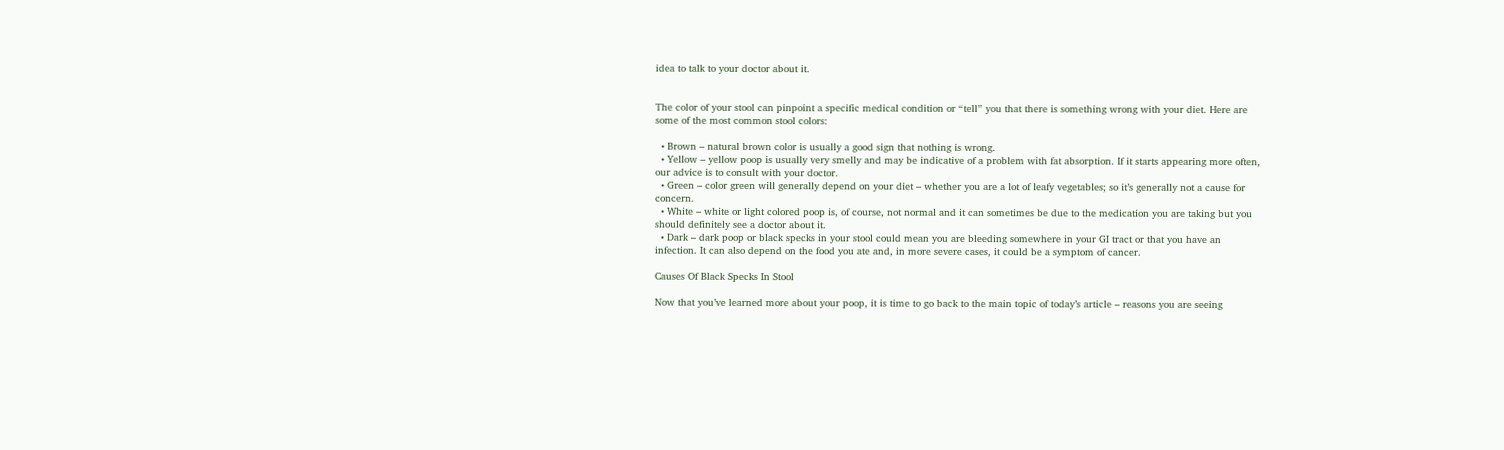idea to talk to your doctor about it.


The color of your stool can pinpoint a specific medical condition or “tell” you that there is something wrong with your diet. Here are some of the most common stool colors:

  • Brown – natural brown color is usually a good sign that nothing is wrong.
  • Yellow – yellow poop is usually very smelly and may be indicative of a problem with fat absorption. If it starts appearing more often, our advice is to consult with your doctor.
  • Green – color green will generally depend on your diet – whether you are a lot of leafy vegetables; so it’s generally not a cause for concern.
  • White – white or light colored poop is, of course, not normal and it can sometimes be due to the medication you are taking but you should definitely see a doctor about it.
  • Dark – dark poop or black specks in your stool could mean you are bleeding somewhere in your GI tract or that you have an infection. It can also depend on the food you ate and, in more severe cases, it could be a symptom of cancer.

Causes Of Black Specks In Stool

Now that you’ve learned more about your poop, it is time to go back to the main topic of today’s article – reasons you are seeing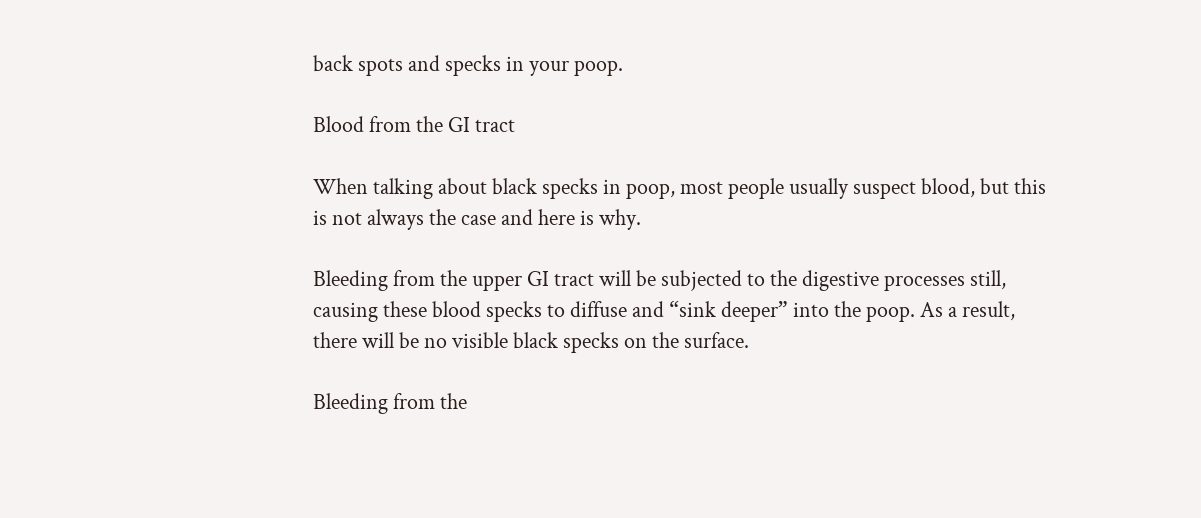back spots and specks in your poop.

Blood from the GI tract

When talking about black specks in poop, most people usually suspect blood, but this is not always the case and here is why.

Bleeding from the upper GI tract will be subjected to the digestive processes still, causing these blood specks to diffuse and “sink deeper” into the poop. As a result, there will be no visible black specks on the surface.

Bleeding from the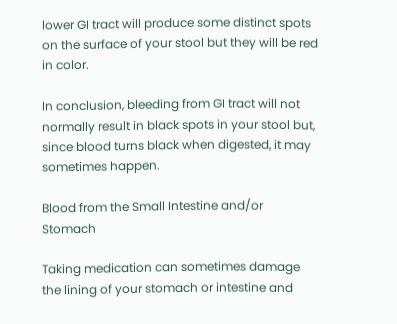lower GI tract will produce some distinct spots on the surface of your stool but they will be red in color.

In conclusion, bleeding from GI tract will not normally result in black spots in your stool but, since blood turns black when digested, it may sometimes happen.

Blood from the Small Intestine and/or Stomach

Taking medication can sometimes damage the lining of your stomach or intestine and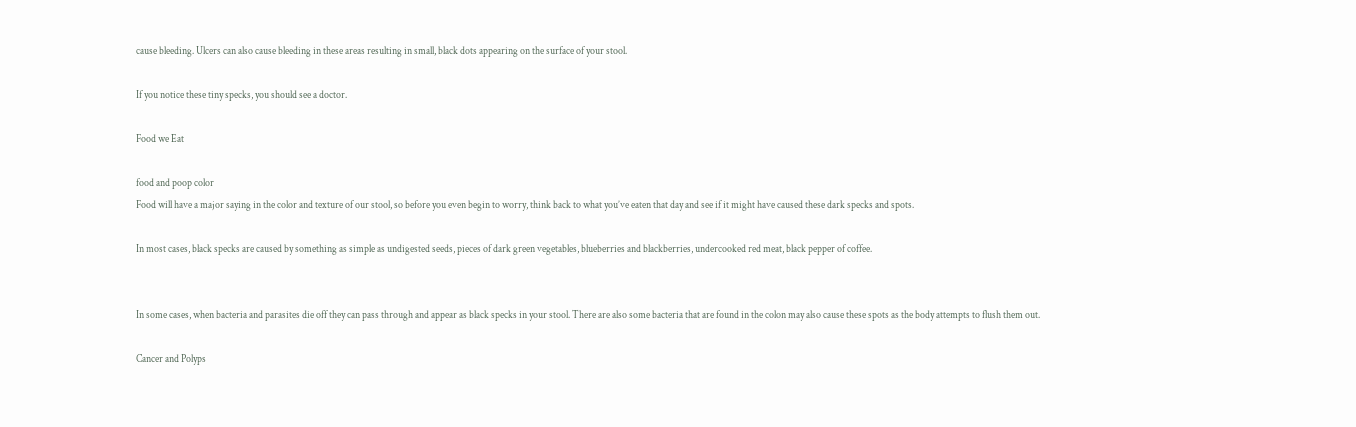cause bleeding. Ulcers can also cause bleeding in these areas resulting in small, black dots appearing on the surface of your stool.

If you notice these tiny specks, you should see a doctor.

Food we Eat

food and poop color
Food will have a major saying in the color and texture of our stool, so before you even begin to worry, think back to what you’ve eaten that day and see if it might have caused these dark specks and spots.

In most cases, black specks are caused by something as simple as undigested seeds, pieces of dark green vegetables, blueberries and blackberries, undercooked red meat, black pepper of coffee.


In some cases, when bacteria and parasites die off they can pass through and appear as black specks in your stool. There are also some bacteria that are found in the colon may also cause these spots as the body attempts to flush them out.

Cancer and Polyps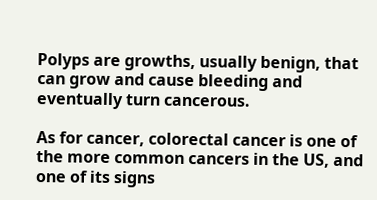Polyps are growths, usually benign, that can grow and cause bleeding and eventually turn cancerous.

As for cancer, colorectal cancer is one of the more common cancers in the US, and one of its signs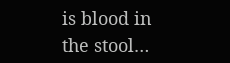is blood in the stool…